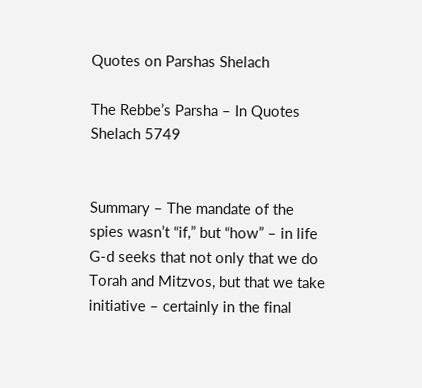Quotes on Parshas Shelach

The Rebbe’s Parsha – In Quotes Shelach 5749


Summary – The mandate of the spies wasn’t “if,” but “how” – in life G-d seeks that not only that we do Torah and Mitzvos, but that we take initiative – certainly in the final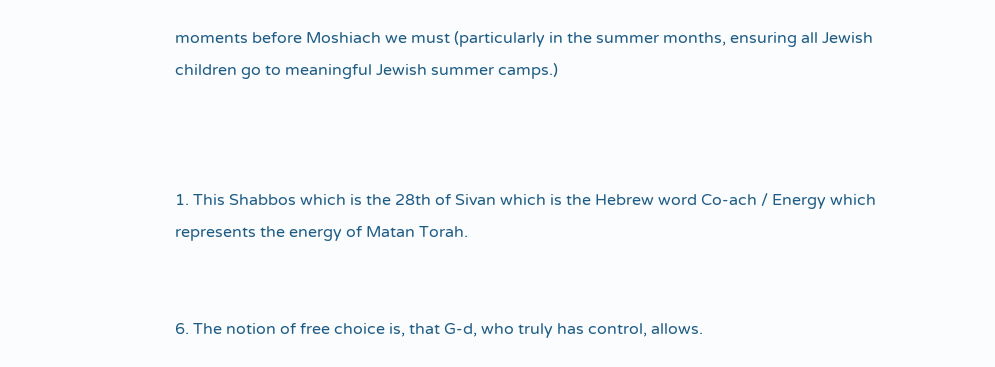moments before Moshiach we must (particularly in the summer months, ensuring all Jewish children go to meaningful Jewish summer camps.)



1. This Shabbos which is the 28th of Sivan which is the Hebrew word Co-ach / Energy which represents the energy of Matan Torah.


6. The notion of free choice is, that G-d, who truly has control, allows.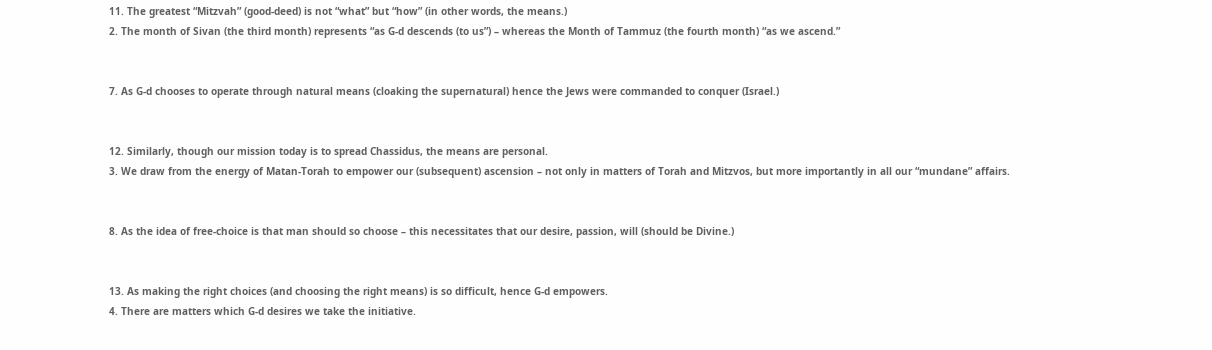11. The greatest “Mitzvah” (good-deed) is not “what” but “how” (in other words, the means.)
2. The month of Sivan (the third month) represents “as G-d descends (to us”) – whereas the Month of Tammuz (the fourth month) “as we ascend.”


7. As G-d chooses to operate through natural means (cloaking the supernatural) hence the Jews were commanded to conquer (Israel.)


12. Similarly, though our mission today is to spread Chassidus, the means are personal.
3. We draw from the energy of Matan-Torah to empower our (subsequent) ascension – not only in matters of Torah and Mitzvos, but more importantly in all our “mundane” affairs.


8. As the idea of free-choice is that man should so choose – this necessitates that our desire, passion, will (should be Divine.)


13. As making the right choices (and choosing the right means) is so difficult, hence G-d empowers.
4. There are matters which G-d desires we take the initiative.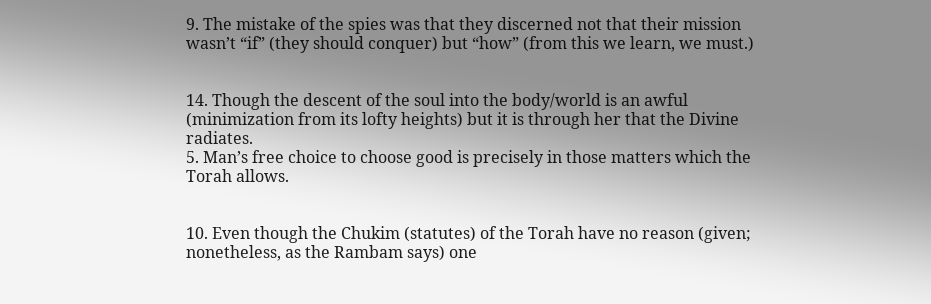9. The mistake of the spies was that they discerned not that their mission wasn’t “if” (they should conquer) but “how” (from this we learn, we must.)


14. Though the descent of the soul into the body/world is an awful (minimization from its lofty heights) but it is through her that the Divine radiates.
5. Man’s free choice to choose good is precisely in those matters which the Torah allows.


10. Even though the Chukim (statutes) of the Torah have no reason (given; nonetheless, as the Rambam says) one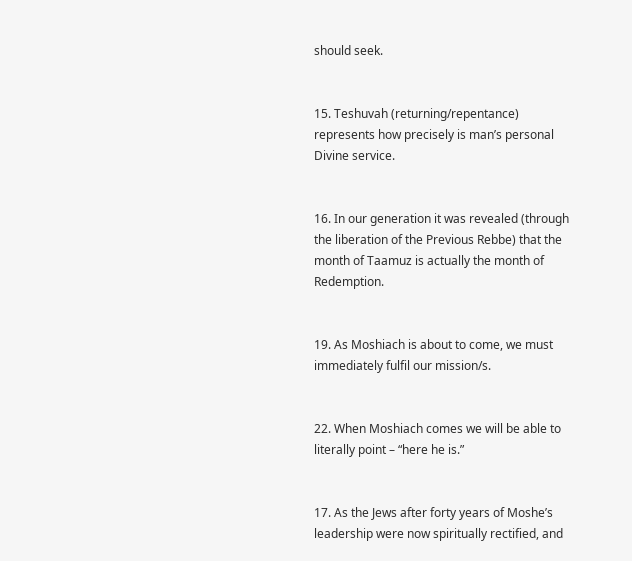should seek.


15. Teshuvah (returning/repentance) represents how precisely is man’s personal Divine service.


16. In our generation it was revealed (through the liberation of the Previous Rebbe) that the month of Taamuz is actually the month of Redemption.


19. As Moshiach is about to come, we must immediately fulfil our mission/s.


22. When Moshiach comes we will be able to literally point – “here he is.”


17. As the Jews after forty years of Moshe’s leadership were now spiritually rectified, and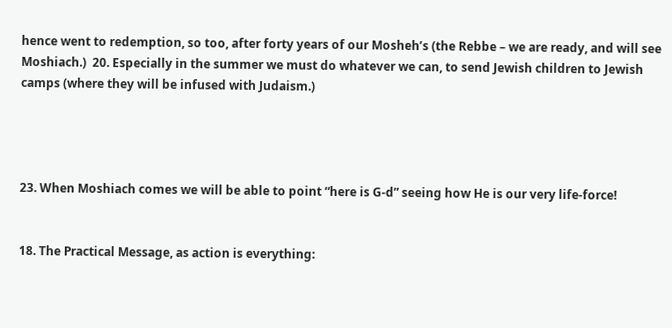hence went to redemption, so too, after forty years of our Mosheh’s (the Rebbe – we are ready, and will see Moshiach.)  20. Especially in the summer we must do whatever we can, to send Jewish children to Jewish camps (where they will be infused with Judaism.)




23. When Moshiach comes we will be able to point “here is G-d” seeing how He is our very life-force!


18. The Practical Message, as action is everything: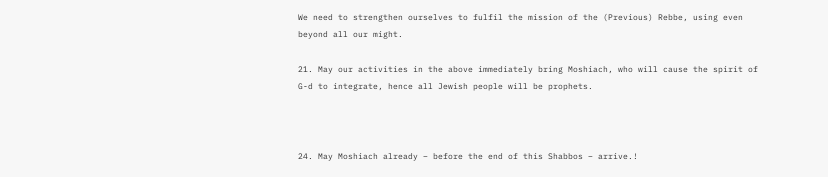We need to strengthen ourselves to fulfil the mission of the (Previous) Rebbe, using even beyond all our might.

21. May our activities in the above immediately bring Moshiach, who will cause the spirit of G-d to integrate, hence all Jewish people will be prophets.



24. May Moshiach already – before the end of this Shabbos – arrive.!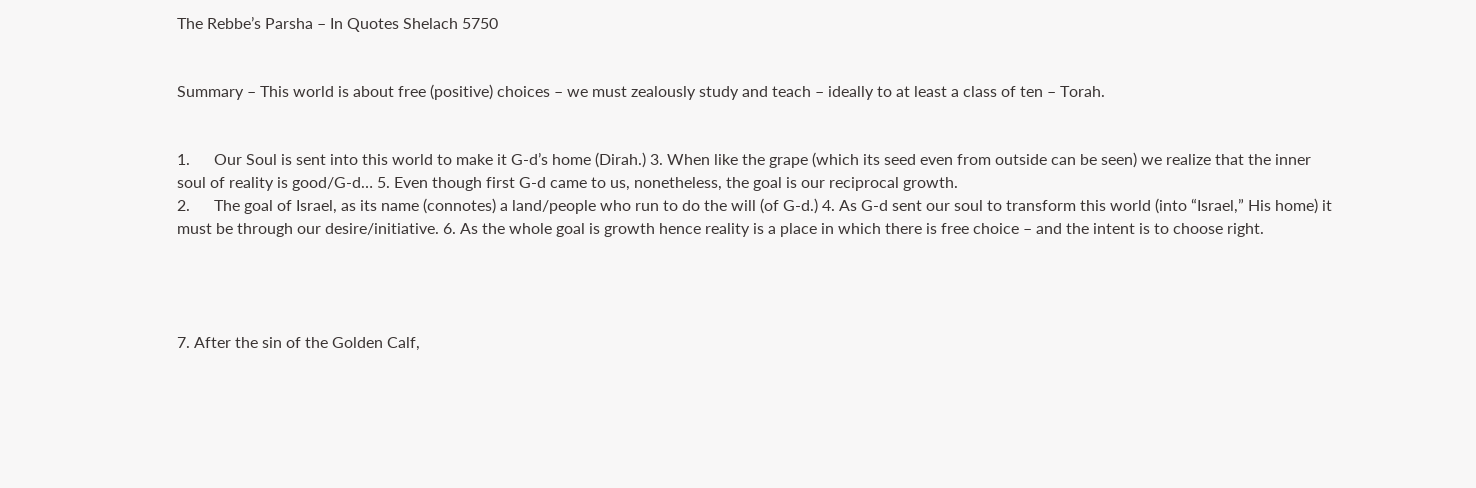The Rebbe’s Parsha – In Quotes Shelach 5750


Summary – This world is about free (positive) choices – we must zealously study and teach – ideally to at least a class of ten – Torah.


1.      Our Soul is sent into this world to make it G-d’s home (Dirah.) 3. When like the grape (which its seed even from outside can be seen) we realize that the inner soul of reality is good/G-d… 5. Even though first G-d came to us, nonetheless, the goal is our reciprocal growth.
2.      The goal of Israel, as its name (connotes) a land/people who run to do the will (of G-d.) 4. As G-d sent our soul to transform this world (into “Israel,” His home) it must be through our desire/initiative. 6. As the whole goal is growth hence reality is a place in which there is free choice – and the intent is to choose right.




7. After the sin of the Golden Calf,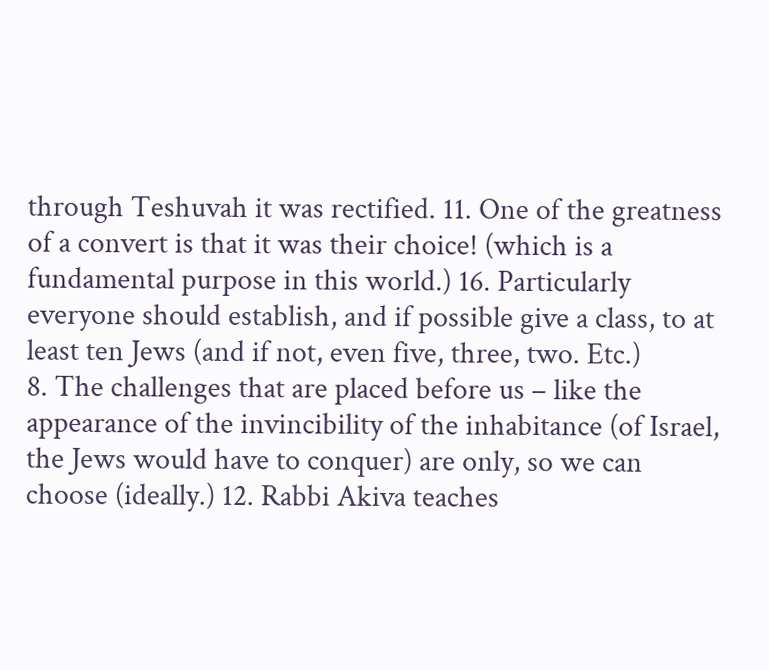through Teshuvah it was rectified. 11. One of the greatness of a convert is that it was their choice! (which is a fundamental purpose in this world.) 16. Particularly everyone should establish, and if possible give a class, to at least ten Jews (and if not, even five, three, two. Etc.)
8. The challenges that are placed before us – like the appearance of the invincibility of the inhabitance (of Israel, the Jews would have to conquer) are only, so we can choose (ideally.) 12. Rabbi Akiva teaches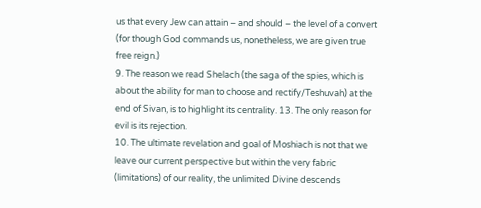us that every Jew can attain – and should – the level of a convert (for though God commands us, nonetheless, we are given true free reign.)
9. The reason we read Shelach (the saga of the spies, which is about the ability for man to choose and rectify/Teshuvah) at the end of Sivan, is to highlight its centrality. 13. The only reason for evil is its rejection.
10. The ultimate revelation and goal of Moshiach is not that we leave our current perspective but within the very fabric (limitations) of our reality, the unlimited Divine descends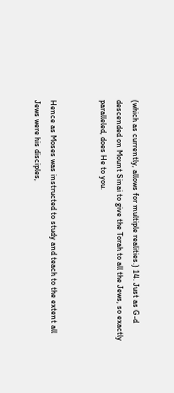(which as currently, allows for multiple realities.) 14. Just as G-d descended on Mount Sinai to give the Torah to all the Jews, so exactly paralleled, does He to you.


Hence as Moses was instructed to study and teach to the extent all Jews were his disciples,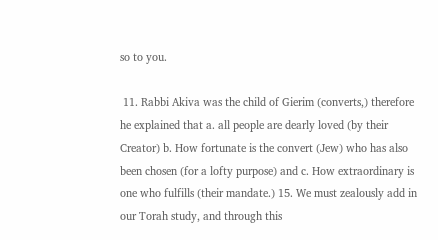so to you.

 11. Rabbi Akiva was the child of Gierim (converts,) therefore he explained that a. all people are dearly loved (by their Creator) b. How fortunate is the convert (Jew) who has also been chosen (for a lofty purpose) and c. How extraordinary is one who fulfills (their mandate.) 15. We must zealously add in our Torah study, and through this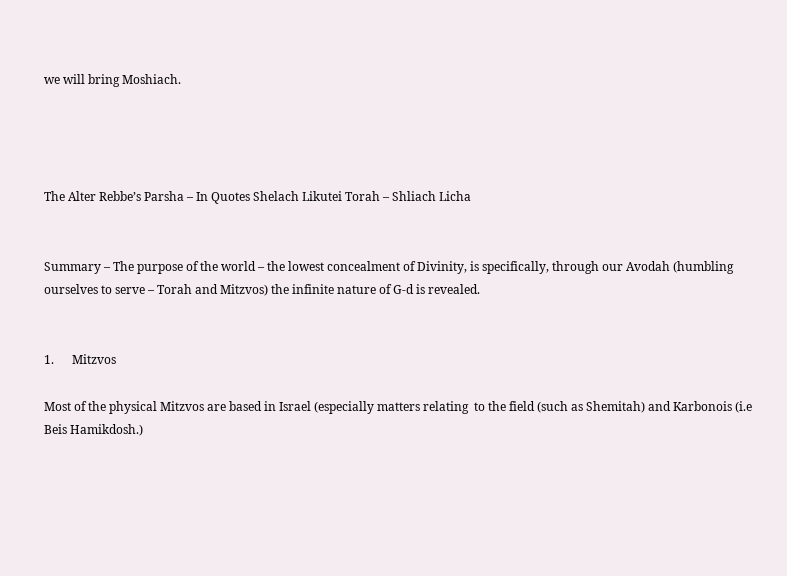we will bring Moshiach.




The Alter Rebbe’s Parsha – In Quotes Shelach Likutei Torah – Shliach Licha


Summary – The purpose of the world – the lowest concealment of Divinity, is specifically, through our Avodah (humbling ourselves to serve – Torah and Mitzvos) the infinite nature of G-d is revealed.


1.      Mitzvos

Most of the physical Mitzvos are based in Israel (especially matters relating  to the field (such as Shemitah) and Karbonois (i.e Beis Hamikdosh.)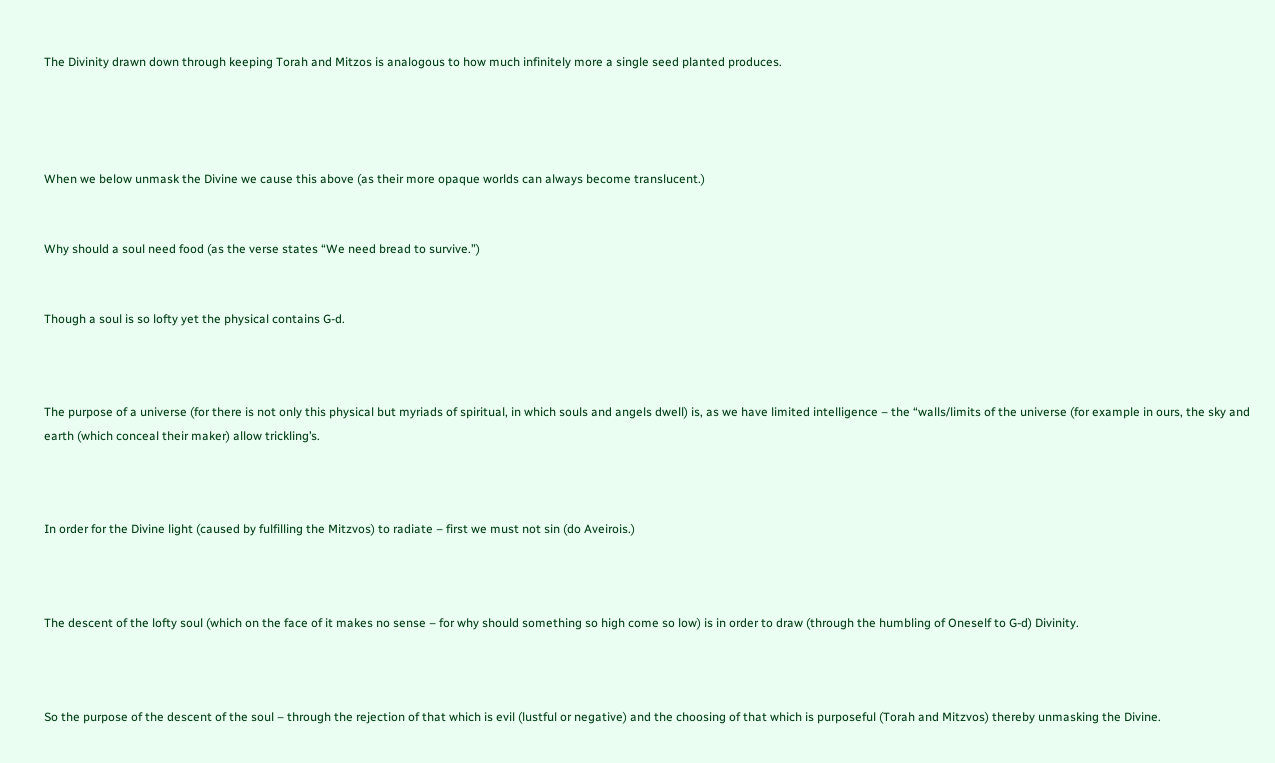The Divinity drawn down through keeping Torah and Mitzos is analogous to how much infinitely more a single seed planted produces.




When we below unmask the Divine we cause this above (as their more opaque worlds can always become translucent.)


Why should a soul need food (as the verse states “We need bread to survive.”)


Though a soul is so lofty yet the physical contains G-d.



The purpose of a universe (for there is not only this physical but myriads of spiritual, in which souls and angels dwell) is, as we have limited intelligence – the “walls/limits of the universe (for example in ours, the sky and earth (which conceal their maker) allow trickling’s.



In order for the Divine light (caused by fulfilling the Mitzvos) to radiate – first we must not sin (do Aveirois.)



The descent of the lofty soul (which on the face of it makes no sense – for why should something so high come so low) is in order to draw (through the humbling of Oneself to G-d) Divinity.



So the purpose of the descent of the soul – through the rejection of that which is evil (lustful or negative) and the choosing of that which is purposeful (Torah and Mitzvos) thereby unmasking the Divine.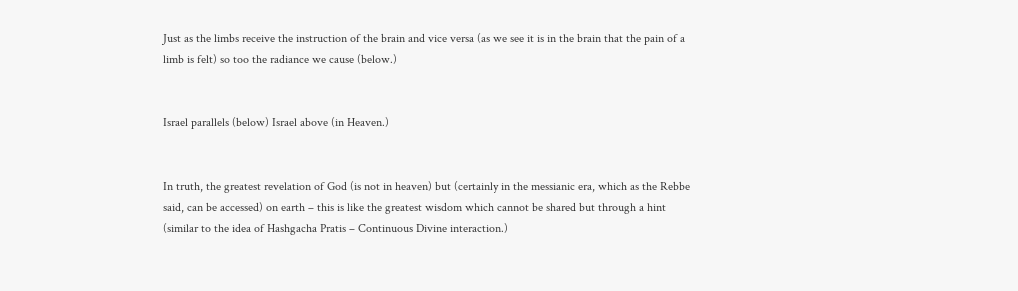Just as the limbs receive the instruction of the brain and vice versa (as we see it is in the brain that the pain of a limb is felt) so too the radiance we cause (below.)


Israel parallels (below) Israel above (in Heaven.)


In truth, the greatest revelation of God (is not in heaven) but (certainly in the messianic era, which as the Rebbe said, can be accessed) on earth – this is like the greatest wisdom which cannot be shared but through a hint (similar to the idea of Hashgacha Pratis – Continuous Divine interaction.)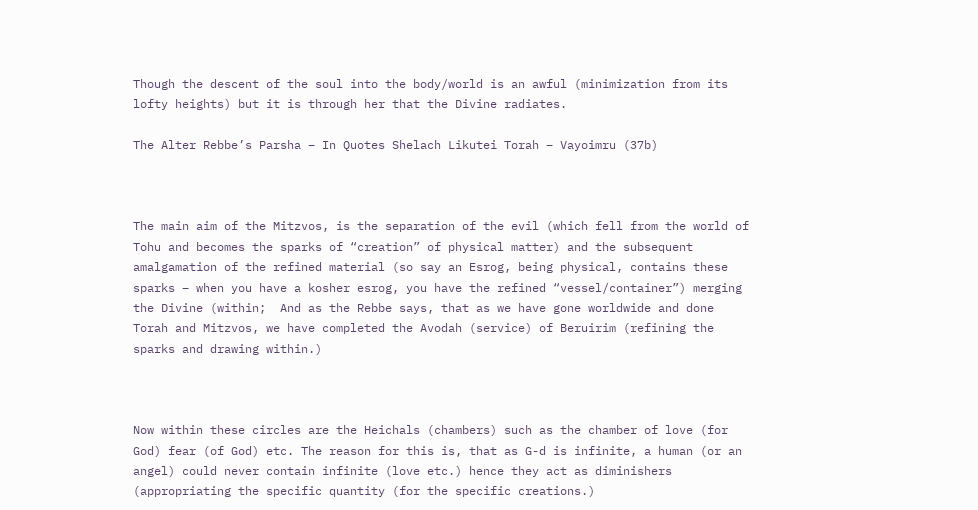Though the descent of the soul into the body/world is an awful (minimization from its lofty heights) but it is through her that the Divine radiates.

The Alter Rebbe’s Parsha – In Quotes Shelach Likutei Torah – Vayoimru (37b)



The main aim of the Mitzvos, is the separation of the evil (which fell from the world of Tohu and becomes the sparks of “creation” of physical matter) and the subsequent amalgamation of the refined material (so say an Esrog, being physical, contains these sparks – when you have a kosher esrog, you have the refined “vessel/container”) merging the Divine (within;  And as the Rebbe says, that as we have gone worldwide and done Torah and Mitzvos, we have completed the Avodah (service) of Beruirim (refining the sparks and drawing within.)



Now within these circles are the Heichals (chambers) such as the chamber of love (for God) fear (of God) etc. The reason for this is, that as G-d is infinite, a human (or an angel) could never contain infinite (love etc.) hence they act as diminishers (appropriating the specific quantity (for the specific creations.)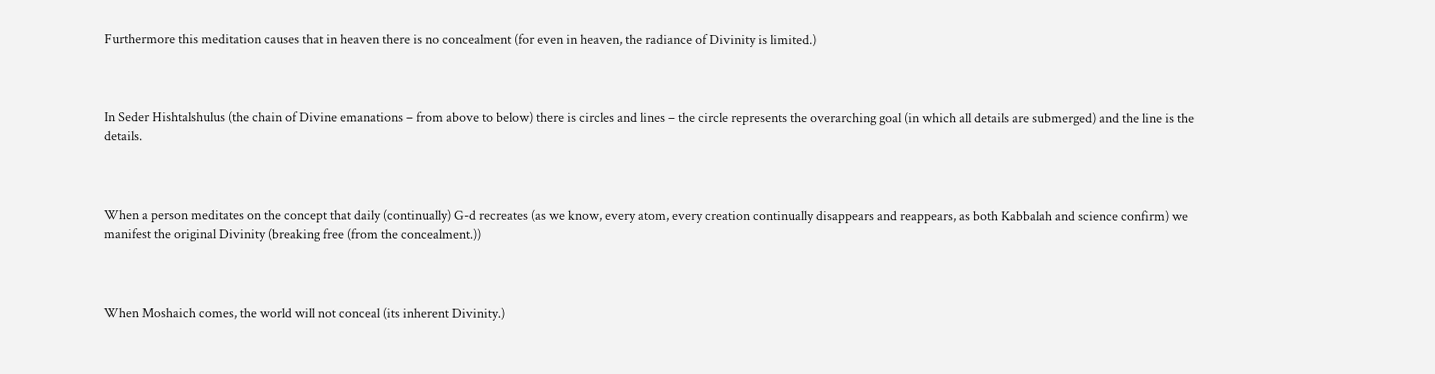Furthermore this meditation causes that in heaven there is no concealment (for even in heaven, the radiance of Divinity is limited.)



In Seder Hishtalshulus (the chain of Divine emanations – from above to below) there is circles and lines – the circle represents the overarching goal (in which all details are submerged) and the line is the details.



When a person meditates on the concept that daily (continually) G-d recreates (as we know, every atom, every creation continually disappears and reappears, as both Kabbalah and science confirm) we manifest the original Divinity (breaking free (from the concealment.))



When Moshaich comes, the world will not conceal (its inherent Divinity.)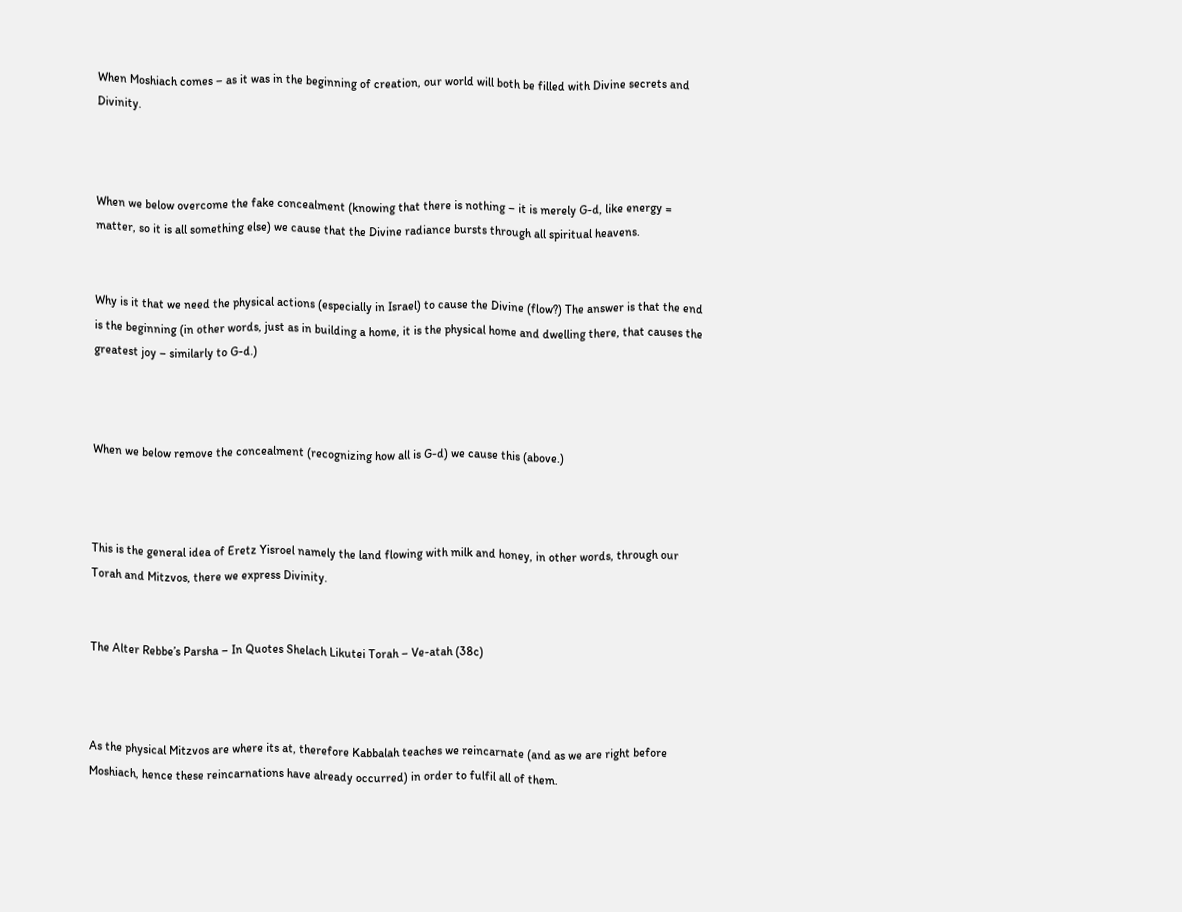When Moshiach comes – as it was in the beginning of creation, our world will both be filled with Divine secrets and Divinity.



When we below overcome the fake concealment (knowing that there is nothing – it is merely G-d, like energy = matter, so it is all something else) we cause that the Divine radiance bursts through all spiritual heavens.


Why is it that we need the physical actions (especially in Israel) to cause the Divine (flow?) The answer is that the end is the beginning (in other words, just as in building a home, it is the physical home and dwelling there, that causes the greatest joy – similarly to G-d.)



When we below remove the concealment (recognizing how all is G-d) we cause this (above.)



This is the general idea of Eretz Yisroel namely the land flowing with milk and honey, in other words, through our Torah and Mitzvos, there we express Divinity.


The Alter Rebbe’s Parsha – In Quotes Shelach Likutei Torah – Ve-atah (38c)



As the physical Mitzvos are where its at, therefore Kabbalah teaches we reincarnate (and as we are right before Moshiach, hence these reincarnations have already occurred) in order to fulfil all of them.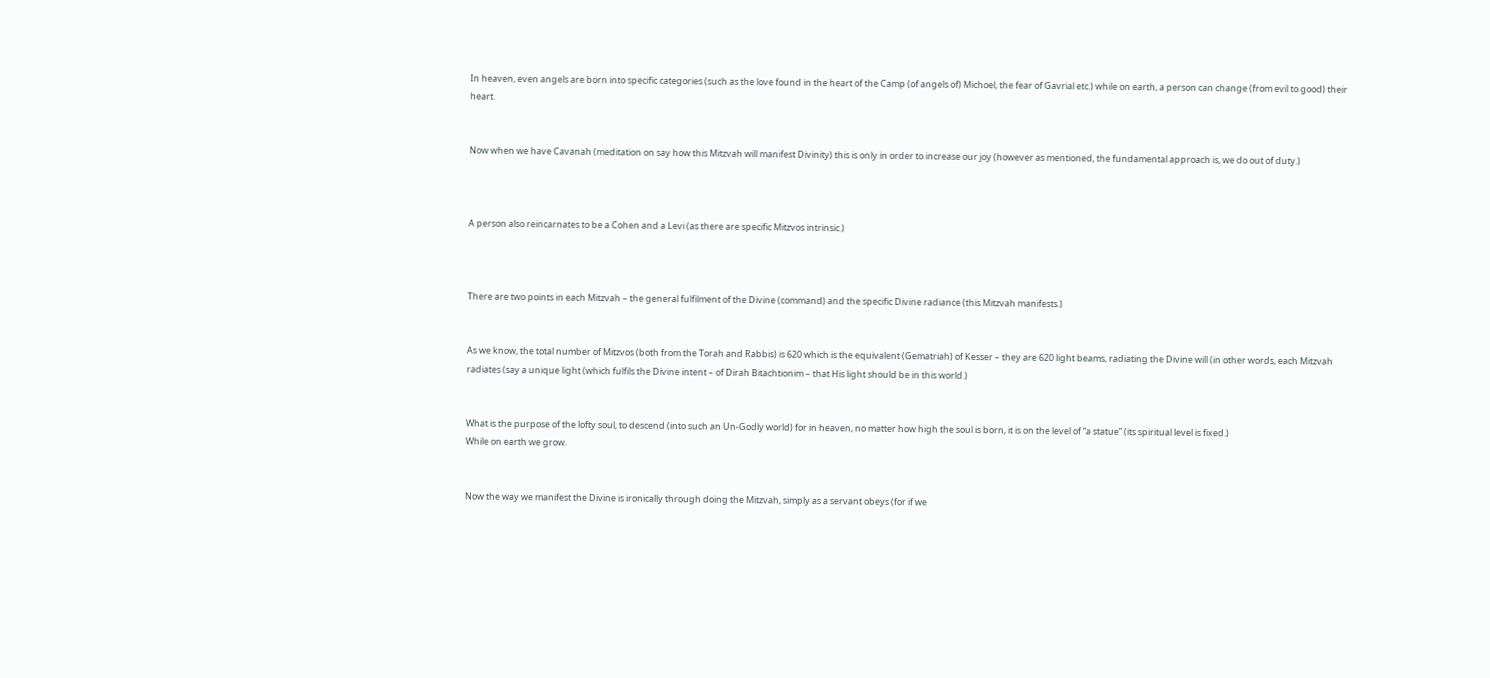In heaven, even angels are born into specific categories (such as the love found in the heart of the Camp (of angels of) Michoel, the fear of Gavrial etc.) while on earth, a person can change (from evil to good) their heart.


Now when we have Cavanah (meditation on say how this Mitzvah will manifest Divinity) this is only in order to increase our joy (however as mentioned, the fundamental approach is, we do out of duty.)



A person also reincarnates to be a Cohen and a Levi (as there are specific Mitzvos intrinsic.)



There are two points in each Mitzvah – the general fulfilment of the Divine (command) and the specific Divine radiance (this Mitzvah manifests.)


As we know, the total number of Mitzvos (both from the Torah and Rabbis) is 620 which is the equivalent (Gematriah) of Kesser – they are 620 light beams, radiating the Divine will (in other words, each Mitzvah radiates (say a unique light (which fulfils the Divine intent – of Dirah Bitachtionim – that His light should be in this world.)


What is the purpose of the lofty soul, to descend (into such an Un-Godly world) for in heaven, no matter how high the soul is born, it is on the level of “a statue” (its spiritual level is fixed.)
While on earth we grow.


Now the way we manifest the Divine is ironically through doing the Mitzvah, simply as a servant obeys (for if we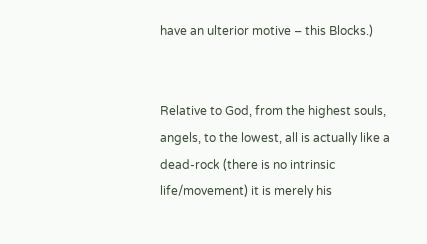have an ulterior motive – this Blocks.)


Relative to God, from the highest souls, angels, to the lowest, all is actually like a dead-rock (there is no intrinsic life/movement) it is merely his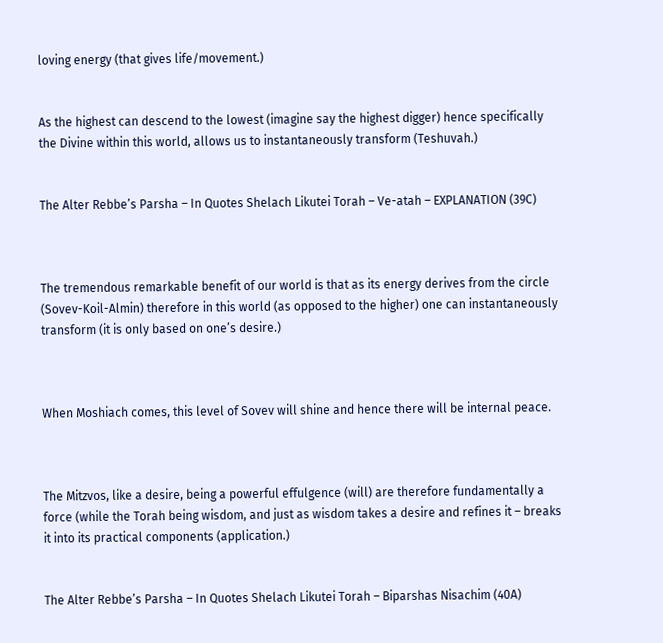loving energy (that gives life/movement.)


As the highest can descend to the lowest (imagine say the highest digger) hence specifically the Divine within this world, allows us to instantaneously transform (Teshuvah.)


The Alter Rebbe’s Parsha – In Quotes Shelach Likutei Torah – Ve-atah – EXPLANATION (39C)



The tremendous remarkable benefit of our world is that as its energy derives from the circle (Sovev-Koil-Almin) therefore in this world (as opposed to the higher) one can instantaneously transform (it is only based on one’s desire.)



When Moshiach comes, this level of Sovev will shine and hence there will be internal peace.



The Mitzvos, like a desire, being a powerful effulgence (will) are therefore fundamentally a force (while the Torah being wisdom, and just as wisdom takes a desire and refines it – breaks it into its practical components (application.)


The Alter Rebbe’s Parsha – In Quotes Shelach Likutei Torah – Biparshas Nisachim (40A)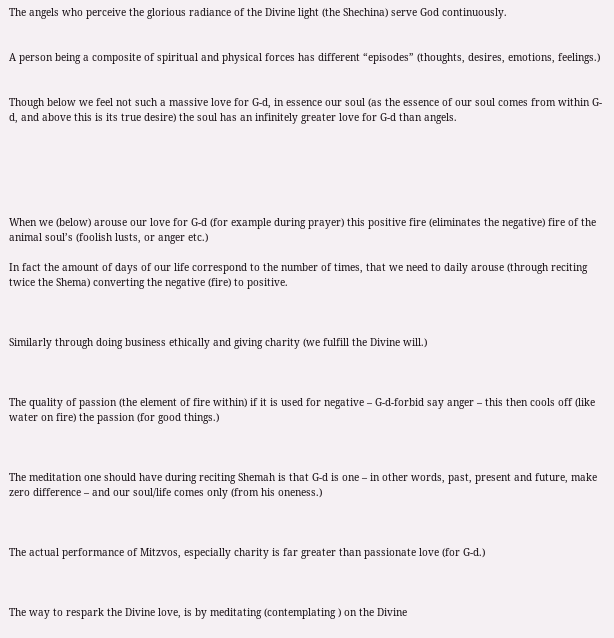The angels who perceive the glorious radiance of the Divine light (the Shechina) serve God continuously.


A person being a composite of spiritual and physical forces has different “episodes” (thoughts, desires, emotions, feelings.)


Though below we feel not such a massive love for G-d, in essence our soul (as the essence of our soul comes from within G-d, and above this is its true desire) the soul has an infinitely greater love for G-d than angels.






When we (below) arouse our love for G-d (for example during prayer) this positive fire (eliminates the negative) fire of the animal soul’s (foolish lusts, or anger etc.)

In fact the amount of days of our life correspond to the number of times, that we need to daily arouse (through reciting twice the Shema) converting the negative (fire) to positive.



Similarly through doing business ethically and giving charity (we fulfill the Divine will.)



The quality of passion (the element of fire within) if it is used for negative – G-d-forbid say anger – this then cools off (like water on fire) the passion (for good things.)



The meditation one should have during reciting Shemah is that G-d is one – in other words, past, present and future, make zero difference – and our soul/life comes only (from his oneness.)



The actual performance of Mitzvos, especially charity is far greater than passionate love (for G-d.)



The way to respark the Divine love, is by meditating (contemplating ) on the Divine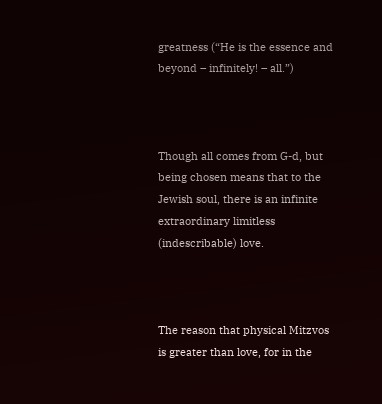greatness (“He is the essence and beyond – infinitely! – all.”)



Though all comes from G-d, but being chosen means that to the Jewish soul, there is an infinite extraordinary limitless (indescribable) love.



The reason that physical Mitzvos is greater than love, for in the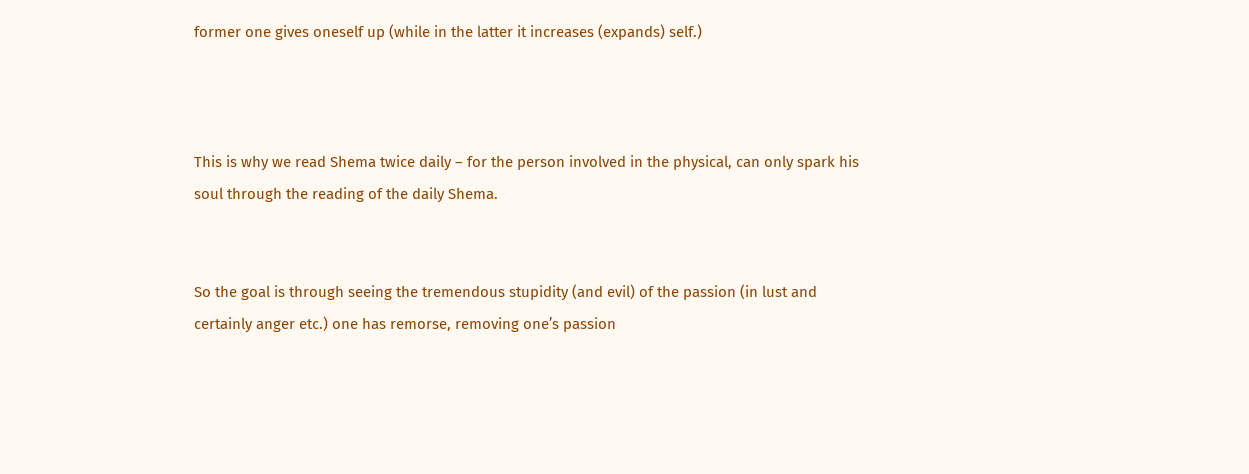former one gives oneself up (while in the latter it increases (expands) self.)



This is why we read Shema twice daily – for the person involved in the physical, can only spark his soul through the reading of the daily Shema.


So the goal is through seeing the tremendous stupidity (and evil) of the passion (in lust and certainly anger etc.) one has remorse, removing one’s passion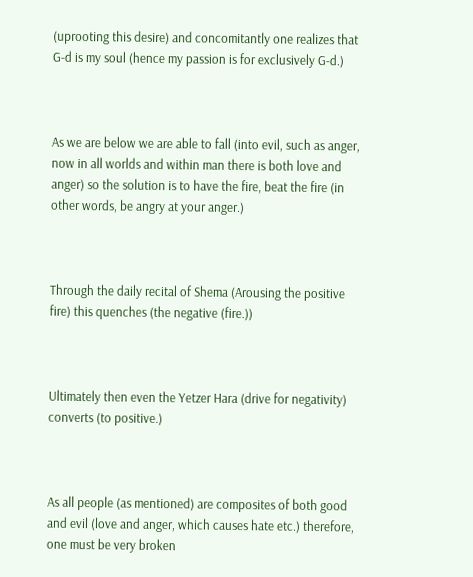(uprooting this desire) and concomitantly one realizes that G-d is my soul (hence my passion is for exclusively G-d.)



As we are below we are able to fall (into evil, such as anger, now in all worlds and within man there is both love and anger) so the solution is to have the fire, beat the fire (in other words, be angry at your anger.)



Through the daily recital of Shema (Arousing the positive fire) this quenches (the negative (fire.))



Ultimately then even the Yetzer Hara (drive for negativity) converts (to positive.)



As all people (as mentioned) are composites of both good and evil (love and anger, which causes hate etc.) therefore, one must be very broken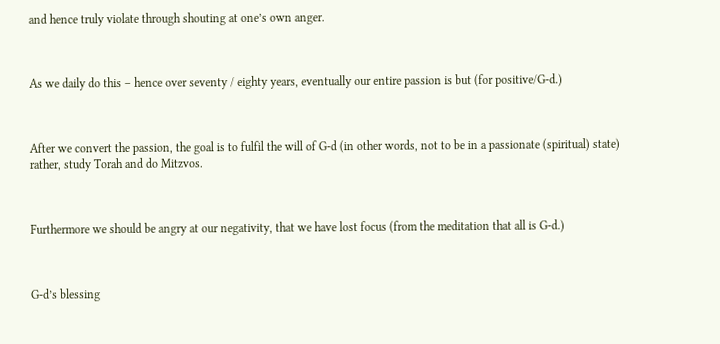and hence truly violate through shouting at one’s own anger.



As we daily do this – hence over seventy / eighty years, eventually our entire passion is but (for positive/G-d.)



After we convert the passion, the goal is to fulfil the will of G-d (in other words, not to be in a passionate (spiritual) state) rather, study Torah and do Mitzvos.



Furthermore we should be angry at our negativity, that we have lost focus (from the meditation that all is G-d.)



G-d’s blessing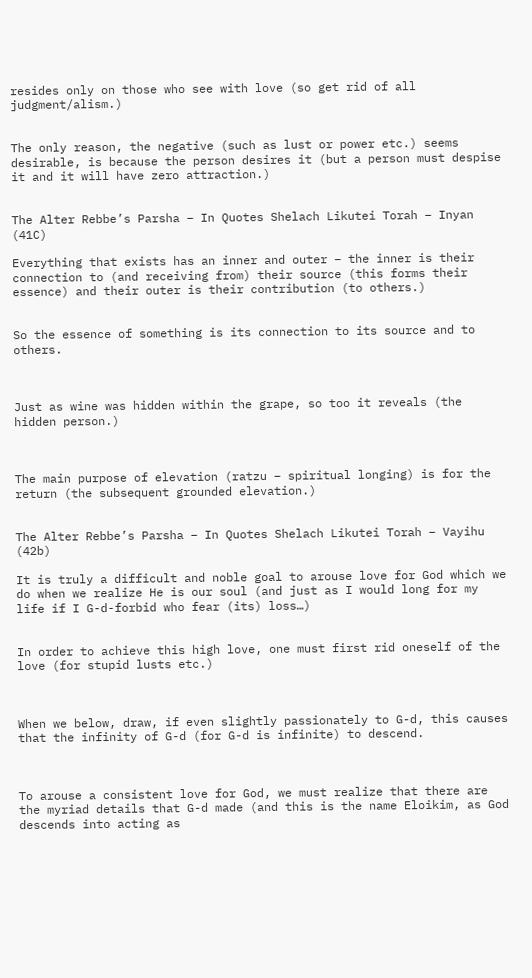resides only on those who see with love (so get rid of all judgment/alism.)


The only reason, the negative (such as lust or power etc.) seems desirable, is because the person desires it (but a person must despise it and it will have zero attraction.)


The Alter Rebbe’s Parsha – In Quotes Shelach Likutei Torah – Inyan (41C)

Everything that exists has an inner and outer – the inner is their connection to (and receiving from) their source (this forms their essence) and their outer is their contribution (to others.)


So the essence of something is its connection to its source and to others.



Just as wine was hidden within the grape, so too it reveals (the hidden person.)



The main purpose of elevation (ratzu – spiritual longing) is for the return (the subsequent grounded elevation.)


The Alter Rebbe’s Parsha – In Quotes Shelach Likutei Torah – Vayihu (42b)

It is truly a difficult and noble goal to arouse love for God which we do when we realize He is our soul (and just as I would long for my life if I G-d-forbid who fear (its) loss…)


In order to achieve this high love, one must first rid oneself of the love (for stupid lusts etc.)



When we below, draw, if even slightly passionately to G-d, this causes that the infinity of G-d (for G-d is infinite) to descend.



To arouse a consistent love for God, we must realize that there are the myriad details that G-d made (and this is the name Eloikim, as God descends into acting as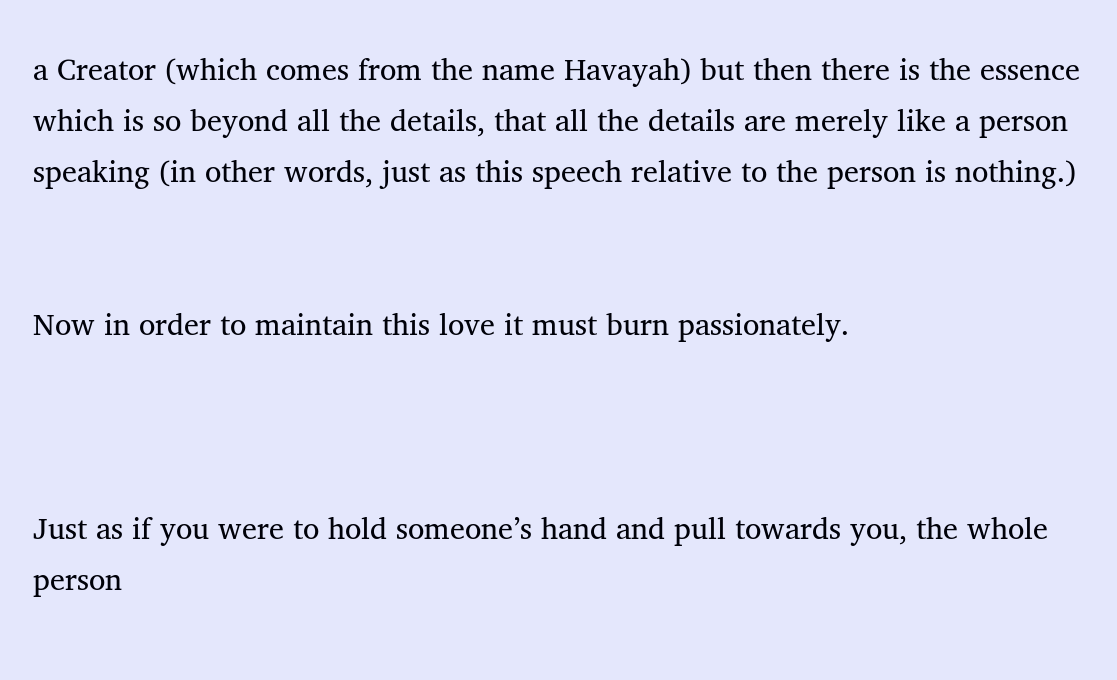a Creator (which comes from the name Havayah) but then there is the essence which is so beyond all the details, that all the details are merely like a person speaking (in other words, just as this speech relative to the person is nothing.)


Now in order to maintain this love it must burn passionately.



Just as if you were to hold someone’s hand and pull towards you, the whole person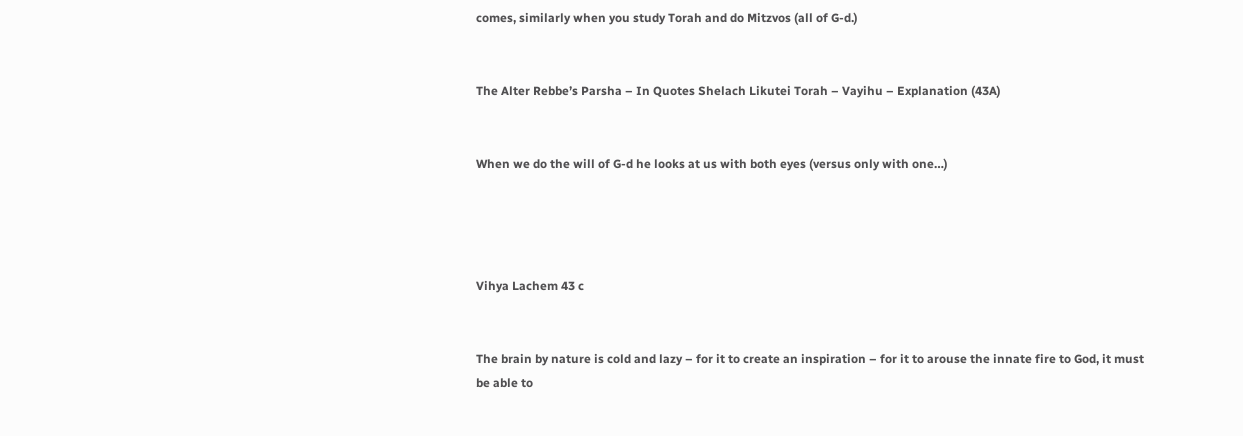comes, similarly when you study Torah and do Mitzvos (all of G-d.)


The Alter Rebbe’s Parsha – In Quotes Shelach Likutei Torah – Vayihu – Explanation (43A)


When we do the will of G-d he looks at us with both eyes (versus only with one…)




Vihya Lachem 43 c


The brain by nature is cold and lazy – for it to create an inspiration – for it to arouse the innate fire to God, it must be able to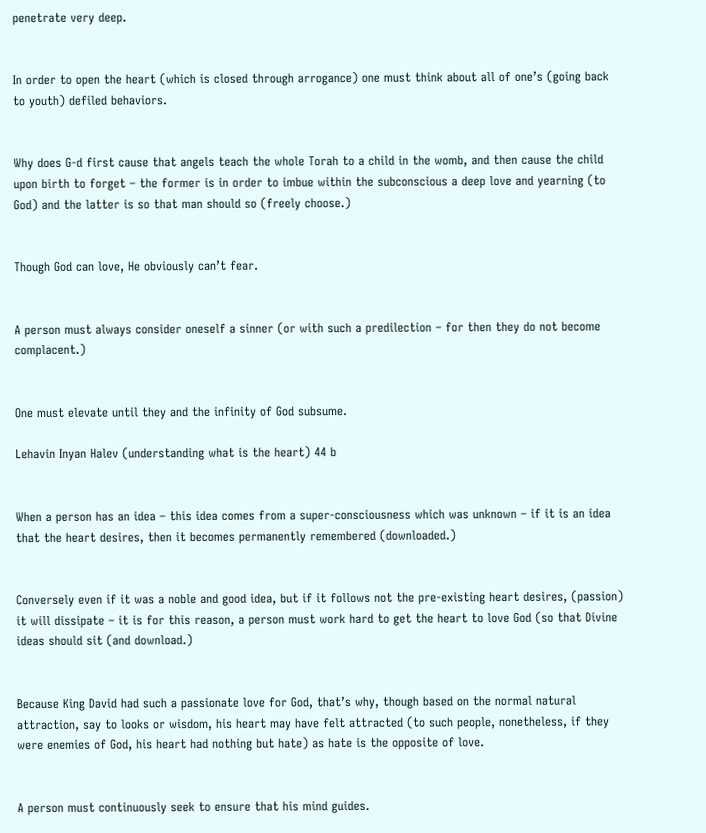penetrate very deep.


In order to open the heart (which is closed through arrogance) one must think about all of one’s (going back to youth) defiled behaviors.


Why does G-d first cause that angels teach the whole Torah to a child in the womb, and then cause the child upon birth to forget – the former is in order to imbue within the subconscious a deep love and yearning (to God) and the latter is so that man should so (freely choose.)


Though God can love, He obviously can’t fear.


A person must always consider oneself a sinner (or with such a predilection – for then they do not become complacent.)


One must elevate until they and the infinity of God subsume.

Lehavin Inyan Halev (understanding what is the heart) 44 b


When a person has an idea – this idea comes from a super-consciousness which was unknown – if it is an idea that the heart desires, then it becomes permanently remembered (downloaded.)


Conversely even if it was a noble and good idea, but if it follows not the pre-existing heart desires, (passion) it will dissipate – it is for this reason, a person must work hard to get the heart to love God (so that Divine ideas should sit (and download.)


Because King David had such a passionate love for God, that’s why, though based on the normal natural attraction, say to looks or wisdom, his heart may have felt attracted (to such people, nonetheless, if they were enemies of God, his heart had nothing but hate) as hate is the opposite of love.


A person must continuously seek to ensure that his mind guides.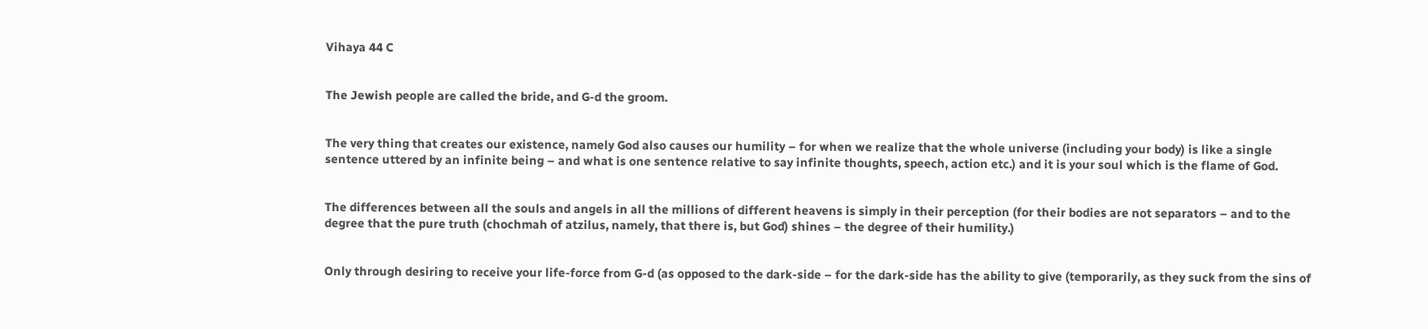Vihaya 44 C


The Jewish people are called the bride, and G-d the groom.


The very thing that creates our existence, namely God also causes our humility – for when we realize that the whole universe (including your body) is like a single sentence uttered by an infinite being – and what is one sentence relative to say infinite thoughts, speech, action etc.) and it is your soul which is the flame of God.


The differences between all the souls and angels in all the millions of different heavens is simply in their perception (for their bodies are not separators – and to the degree that the pure truth (chochmah of atzilus, namely, that there is, but God) shines – the degree of their humility.)


Only through desiring to receive your life-force from G-d (as opposed to the dark-side – for the dark-side has the ability to give (temporarily, as they suck from the sins of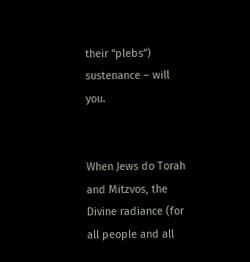their “plebs”) sustenance – will you.


When Jews do Torah and Mitzvos, the Divine radiance (for all people and all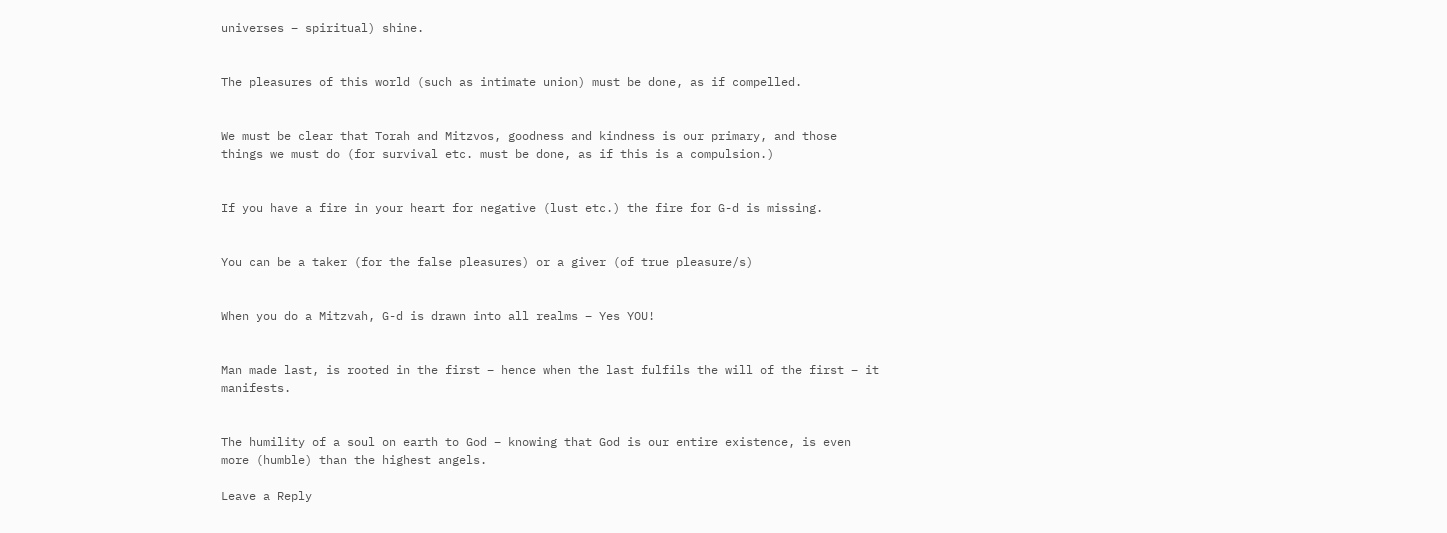universes – spiritual) shine.


The pleasures of this world (such as intimate union) must be done, as if compelled.


We must be clear that Torah and Mitzvos, goodness and kindness is our primary, and those things we must do (for survival etc. must be done, as if this is a compulsion.)


If you have a fire in your heart for negative (lust etc.) the fire for G-d is missing.


You can be a taker (for the false pleasures) or a giver (of true pleasure/s)


When you do a Mitzvah, G-d is drawn into all realms – Yes YOU!


Man made last, is rooted in the first – hence when the last fulfils the will of the first – it manifests.


The humility of a soul on earth to God – knowing that God is our entire existence, is even more (humble) than the highest angels.

Leave a Reply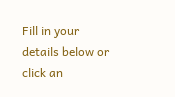Fill in your details below or click an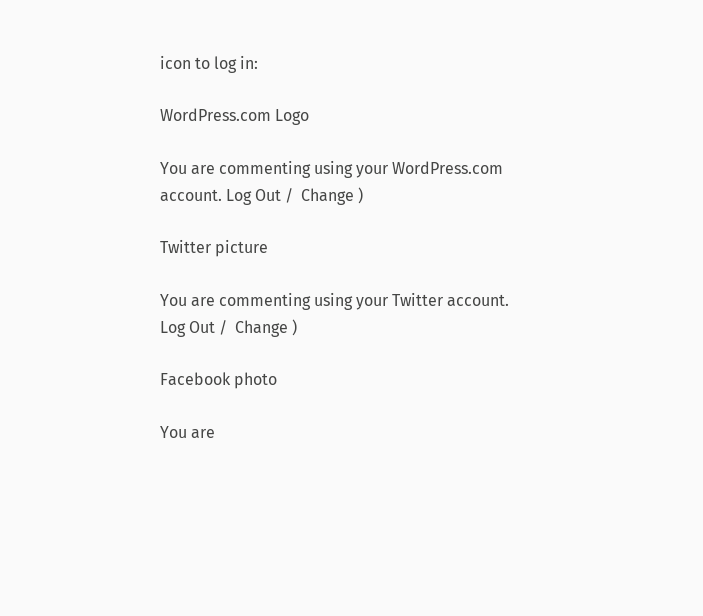icon to log in:

WordPress.com Logo

You are commenting using your WordPress.com account. Log Out /  Change )

Twitter picture

You are commenting using your Twitter account. Log Out /  Change )

Facebook photo

You are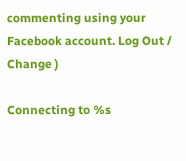commenting using your Facebook account. Log Out /  Change )

Connecting to %s